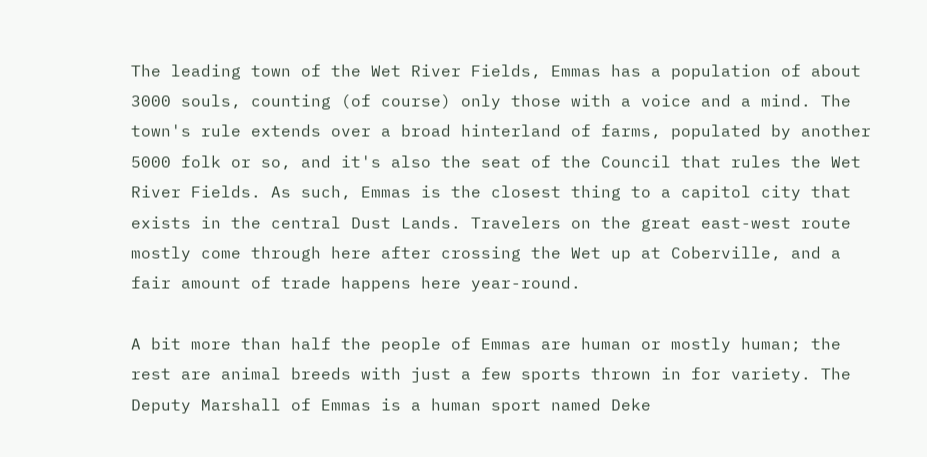The leading town of the Wet River Fields, Emmas has a population of about 3000 souls, counting (of course) only those with a voice and a mind. The town's rule extends over a broad hinterland of farms, populated by another 5000 folk or so, and it's also the seat of the Council that rules the Wet River Fields. As such, Emmas is the closest thing to a capitol city that exists in the central Dust Lands. Travelers on the great east-west route mostly come through here after crossing the Wet up at Coberville, and a fair amount of trade happens here year-round.

A bit more than half the people of Emmas are human or mostly human; the rest are animal breeds with just a few sports thrown in for variety. The Deputy Marshall of Emmas is a human sport named Deke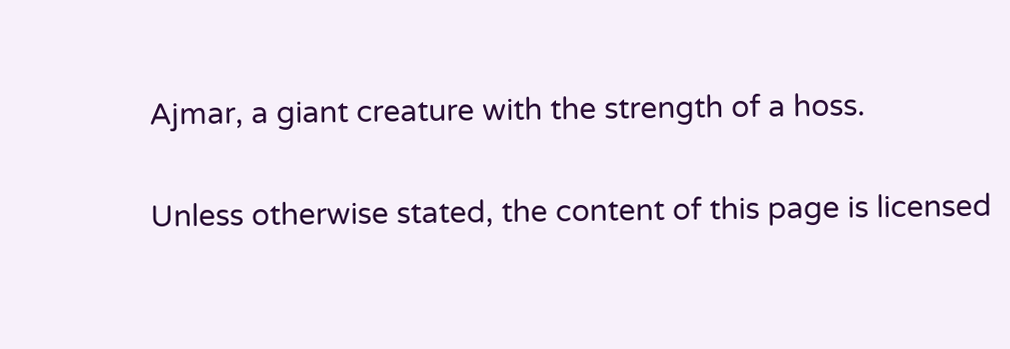Ajmar, a giant creature with the strength of a hoss.

Unless otherwise stated, the content of this page is licensed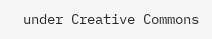under Creative Commons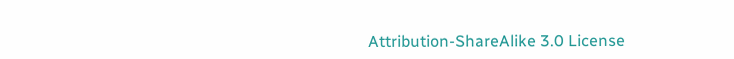Attribution-ShareAlike 3.0 License